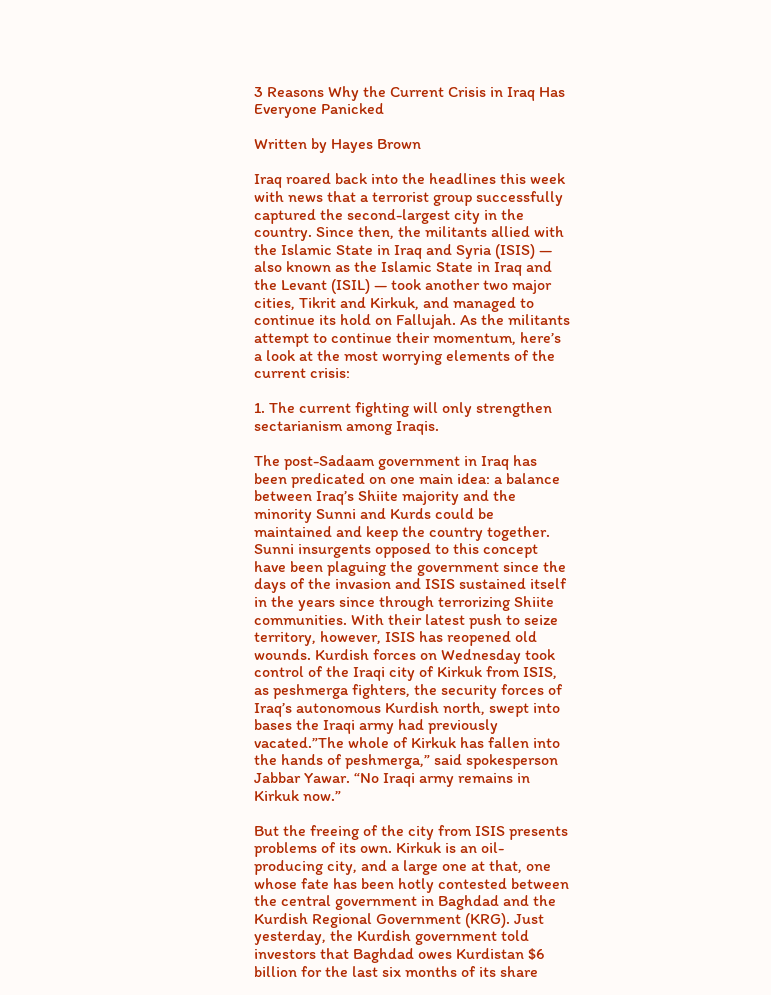3 Reasons Why the Current Crisis in Iraq Has Everyone Panicked

Written by Hayes Brown

Iraq roared back into the headlines this week with news that a terrorist group successfully captured the second-largest city in the country. Since then, the militants allied with the Islamic State in Iraq and Syria (ISIS) — also known as the Islamic State in Iraq and the Levant (ISIL) — took another two major cities, Tikrit and Kirkuk, and managed to continue its hold on Fallujah. As the militants attempt to continue their momentum, here’s a look at the most worrying elements of the current crisis:

1. The current fighting will only strengthen sectarianism among Iraqis.

The post-Sadaam government in Iraq has been predicated on one main idea: a balance between Iraq’s Shiite majority and the minority Sunni and Kurds could be maintained and keep the country together. Sunni insurgents opposed to this concept have been plaguing the government since the days of the invasion and ISIS sustained itself in the years since through terrorizing Shiite communities. With their latest push to seize territory, however, ISIS has reopened old wounds. Kurdish forces on Wednesday took control of the Iraqi city of Kirkuk from ISIS, as peshmerga fighters, the security forces of Iraq’s autonomous Kurdish north, swept into bases the Iraqi army had previously vacated.”The whole of Kirkuk has fallen into the hands of peshmerga,” said spokesperson Jabbar Yawar. “No Iraqi army remains in Kirkuk now.”

But the freeing of the city from ISIS presents problems of its own. Kirkuk is an oil-producing city, and a large one at that, one whose fate has been hotly contested between the central government in Baghdad and the Kurdish Regional Government (KRG). Just yesterday, the Kurdish government told investors that Baghdad owes Kurdistan $6 billion for the last six months of its share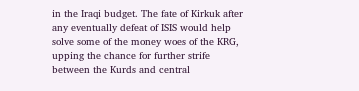in the Iraqi budget. The fate of Kirkuk after any eventually defeat of ISIS would help solve some of the money woes of the KRG, upping the chance for further strife between the Kurds and central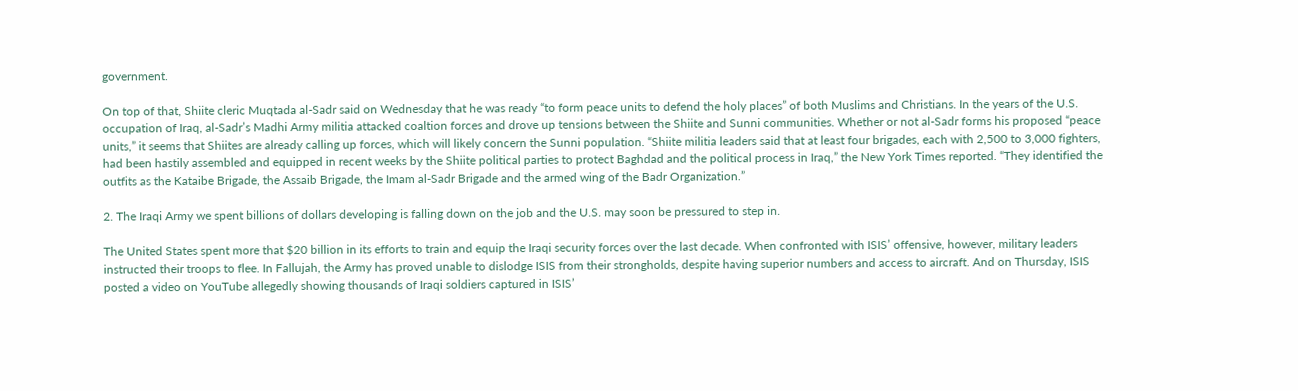government.

On top of that, Shiite cleric Muqtada al-Sadr said on Wednesday that he was ready “to form peace units to defend the holy places” of both Muslims and Christians. In the years of the U.S. occupation of Iraq, al-Sadr’s Madhi Army militia attacked coaltion forces and drove up tensions between the Shiite and Sunni communities. Whether or not al-Sadr forms his proposed “peace units,” it seems that Shiites are already calling up forces, which will likely concern the Sunni population. “Shiite militia leaders said that at least four brigades, each with 2,500 to 3,000 fighters, had been hastily assembled and equipped in recent weeks by the Shiite political parties to protect Baghdad and the political process in Iraq,” the New York Times reported. “They identified the outfits as the Kataibe Brigade, the Assaib Brigade, the Imam al-Sadr Brigade and the armed wing of the Badr Organization.”

2. The Iraqi Army we spent billions of dollars developing is falling down on the job and the U.S. may soon be pressured to step in.

The United States spent more that $20 billion in its efforts to train and equip the Iraqi security forces over the last decade. When confronted with ISIS’ offensive, however, military leaders instructed their troops to flee. In Fallujah, the Army has proved unable to dislodge ISIS from their strongholds, despite having superior numbers and access to aircraft. And on Thursday, ISIS posted a video on YouTube allegedly showing thousands of Iraqi soldiers captured in ISIS’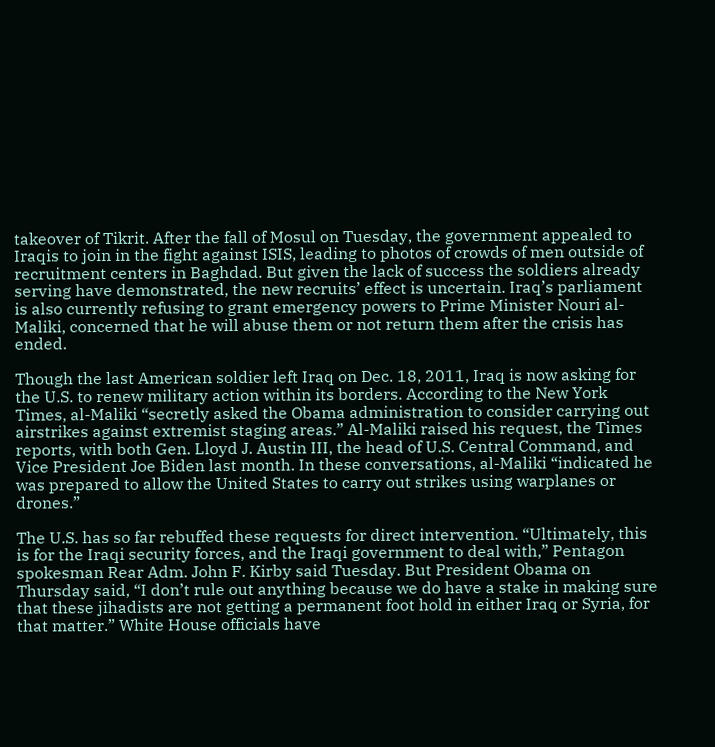takeover of Tikrit. After the fall of Mosul on Tuesday, the government appealed to Iraqis to join in the fight against ISIS, leading to photos of crowds of men outside of recruitment centers in Baghdad. But given the lack of success the soldiers already serving have demonstrated, the new recruits’ effect is uncertain. Iraq’s parliament is also currently refusing to grant emergency powers to Prime Minister Nouri al-Maliki, concerned that he will abuse them or not return them after the crisis has ended.

Though the last American soldier left Iraq on Dec. 18, 2011, Iraq is now asking for the U.S. to renew military action within its borders. According to the New York Times, al-Maliki “secretly asked the Obama administration to consider carrying out airstrikes against extremist staging areas.” Al-Maliki raised his request, the Times reports, with both Gen. Lloyd J. Austin III, the head of U.S. Central Command, and Vice President Joe Biden last month. In these conversations, al-Maliki “indicated he was prepared to allow the United States to carry out strikes using warplanes or drones.”

The U.S. has so far rebuffed these requests for direct intervention. “Ultimately, this is for the Iraqi security forces, and the Iraqi government to deal with,” Pentagon spokesman Rear Adm. John F. Kirby said Tuesday. But President Obama on Thursday said, “I don’t rule out anything because we do have a stake in making sure that these jihadists are not getting a permanent foot hold in either Iraq or Syria, for that matter.” White House officials have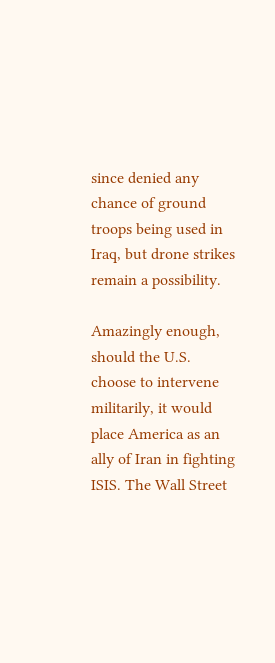since denied any chance of ground troops being used in Iraq, but drone strikes remain a possibility.

Amazingly enough, should the U.S. choose to intervene militarily, it would place America as an ally of Iran in fighting ISIS. The Wall Street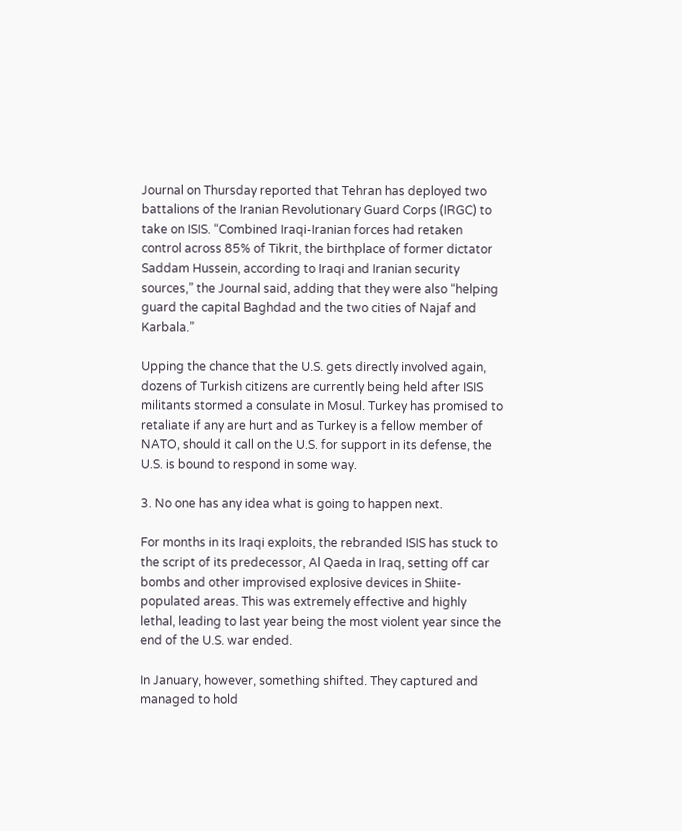Journal on Thursday reported that Tehran has deployed two battalions of the Iranian Revolutionary Guard Corps (IRGC) to take on ISIS. “Combined Iraqi-Iranian forces had retaken control across 85% of Tikrit, the birthplace of former dictator Saddam Hussein, according to Iraqi and Iranian security sources,” the Journal said, adding that they were also “helping guard the capital Baghdad and the two cities of Najaf and Karbala.”

Upping the chance that the U.S. gets directly involved again, dozens of Turkish citizens are currently being held after ISIS militants stormed a consulate in Mosul. Turkey has promised to retaliate if any are hurt and as Turkey is a fellow member of NATO, should it call on the U.S. for support in its defense, the U.S. is bound to respond in some way.

3. No one has any idea what is going to happen next.

For months in its Iraqi exploits, the rebranded ISIS has stuck to the script of its predecessor, Al Qaeda in Iraq, setting off car bombs and other improvised explosive devices in Shiite-populated areas. This was extremely effective and highly lethal, leading to last year being the most violent year since the end of the U.S. war ended.

In January, however, something shifted. They captured and managed to hold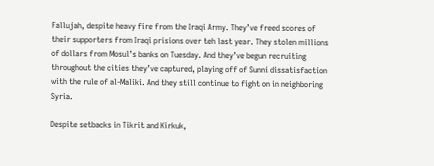Fallujah, despite heavy fire from the Iraqi Army. They’ve freed scores of their supporters from Iraqi prisions over teh last year. They stolen millions of dollars from Mosul’s banks on Tuesday. And they’ve begun recruiting throughout the cities they’ve captured, playing off of Sunni dissatisfaction with the rule of al-Maliki. And they still continue to fight on in neighboring Syria.

Despite setbacks in Tikrit and Kirkuk,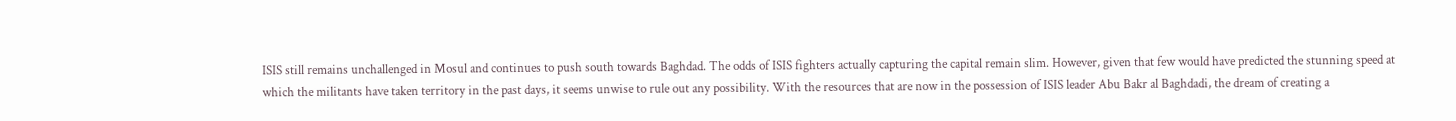ISIS still remains unchallenged in Mosul and continues to push south towards Baghdad. The odds of ISIS fighters actually capturing the capital remain slim. However, given that few would have predicted the stunning speed at which the militants have taken territory in the past days, it seems unwise to rule out any possibility. With the resources that are now in the possession of ISIS leader Abu Bakr al Baghdadi, the dream of creating a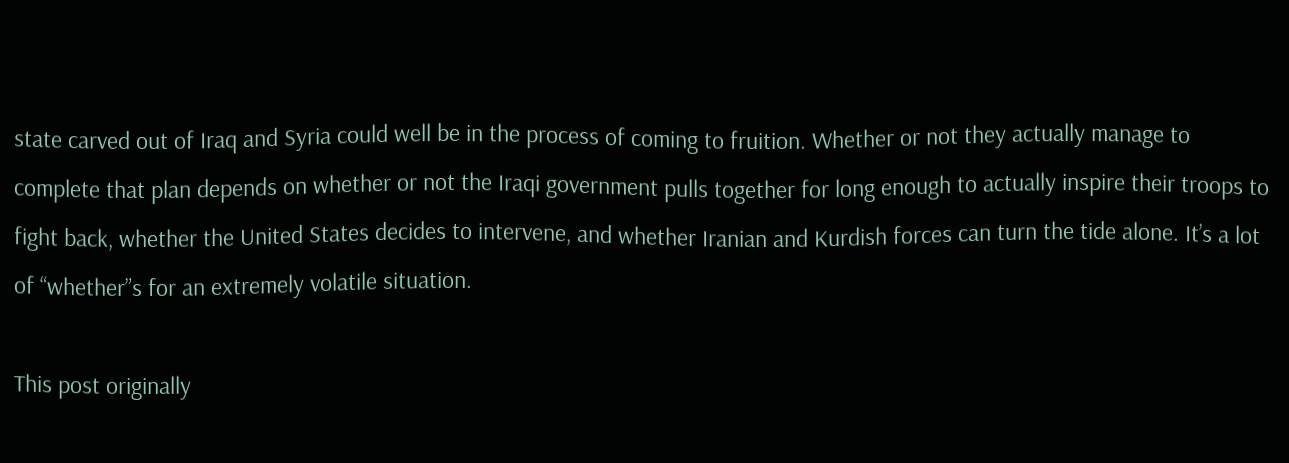state carved out of Iraq and Syria could well be in the process of coming to fruition. Whether or not they actually manage to complete that plan depends on whether or not the Iraqi government pulls together for long enough to actually inspire their troops to fight back, whether the United States decides to intervene, and whether Iranian and Kurdish forces can turn the tide alone. It’s a lot of “whether”s for an extremely volatile situation.

This post originally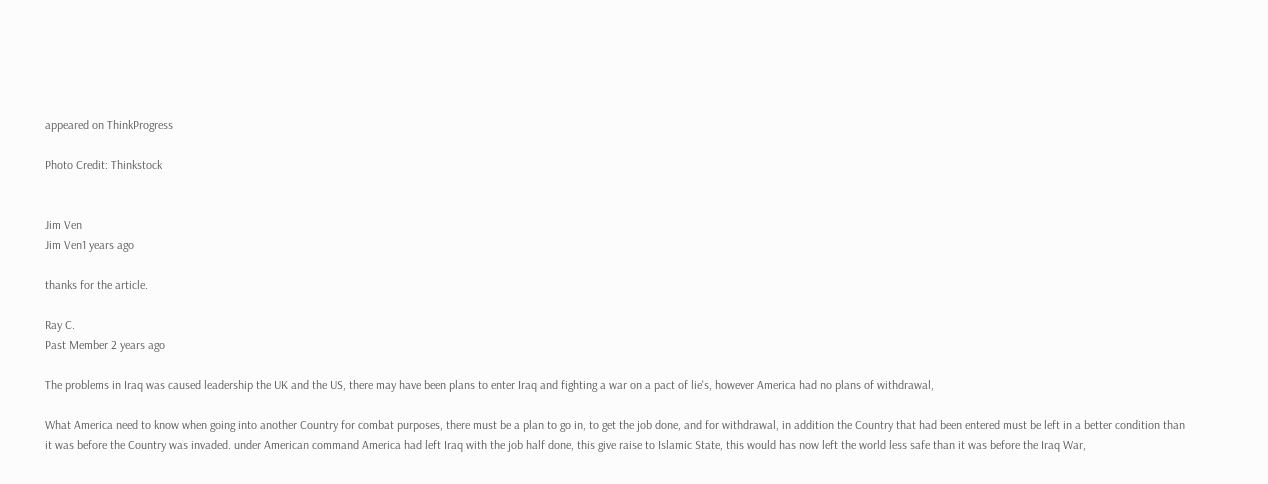appeared on ThinkProgress

Photo Credit: Thinkstock


Jim Ven
Jim Ven1 years ago

thanks for the article.

Ray C.
Past Member 2 years ago

The problems in Iraq was caused leadership the UK and the US, there may have been plans to enter Iraq and fighting a war on a pact of lie's, however America had no plans of withdrawal,

What America need to know when going into another Country for combat purposes, there must be a plan to go in, to get the job done, and for withdrawal, in addition the Country that had been entered must be left in a better condition than it was before the Country was invaded. under American command America had left Iraq with the job half done, this give raise to Islamic State, this would has now left the world less safe than it was before the Iraq War,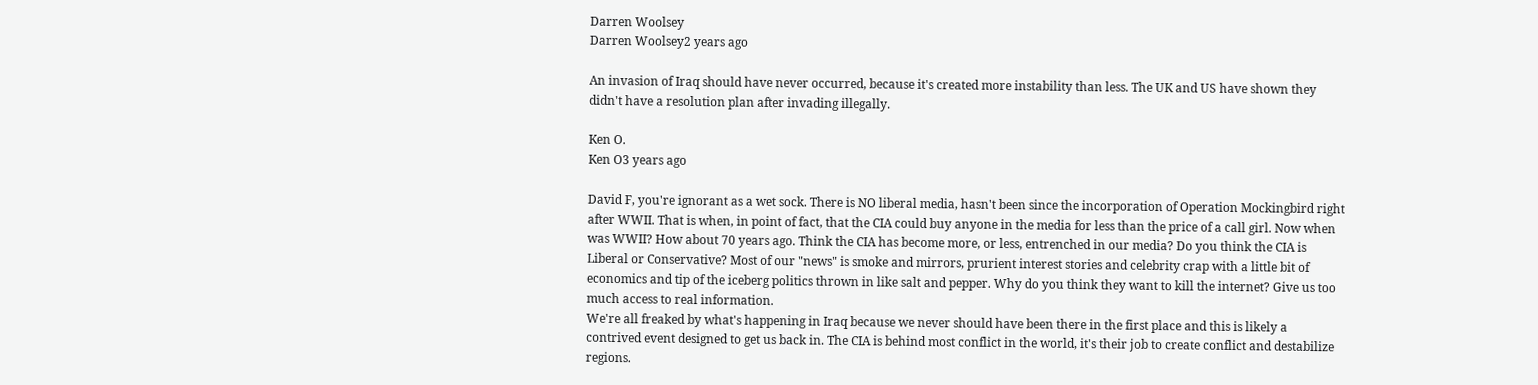Darren Woolsey
Darren Woolsey2 years ago

An invasion of Iraq should have never occurred, because it's created more instability than less. The UK and US have shown they didn't have a resolution plan after invading illegally.

Ken O.
Ken O3 years ago

David F, you're ignorant as a wet sock. There is NO liberal media, hasn't been since the incorporation of Operation Mockingbird right after WWII. That is when, in point of fact, that the CIA could buy anyone in the media for less than the price of a call girl. Now when was WWII? How about 70 years ago. Think the CIA has become more, or less, entrenched in our media? Do you think the CIA is Liberal or Conservative? Most of our "news" is smoke and mirrors, prurient interest stories and celebrity crap with a little bit of economics and tip of the iceberg politics thrown in like salt and pepper. Why do you think they want to kill the internet? Give us too much access to real information.
We're all freaked by what's happening in Iraq because we never should have been there in the first place and this is likely a contrived event designed to get us back in. The CIA is behind most conflict in the world, it's their job to create conflict and destabilize regions.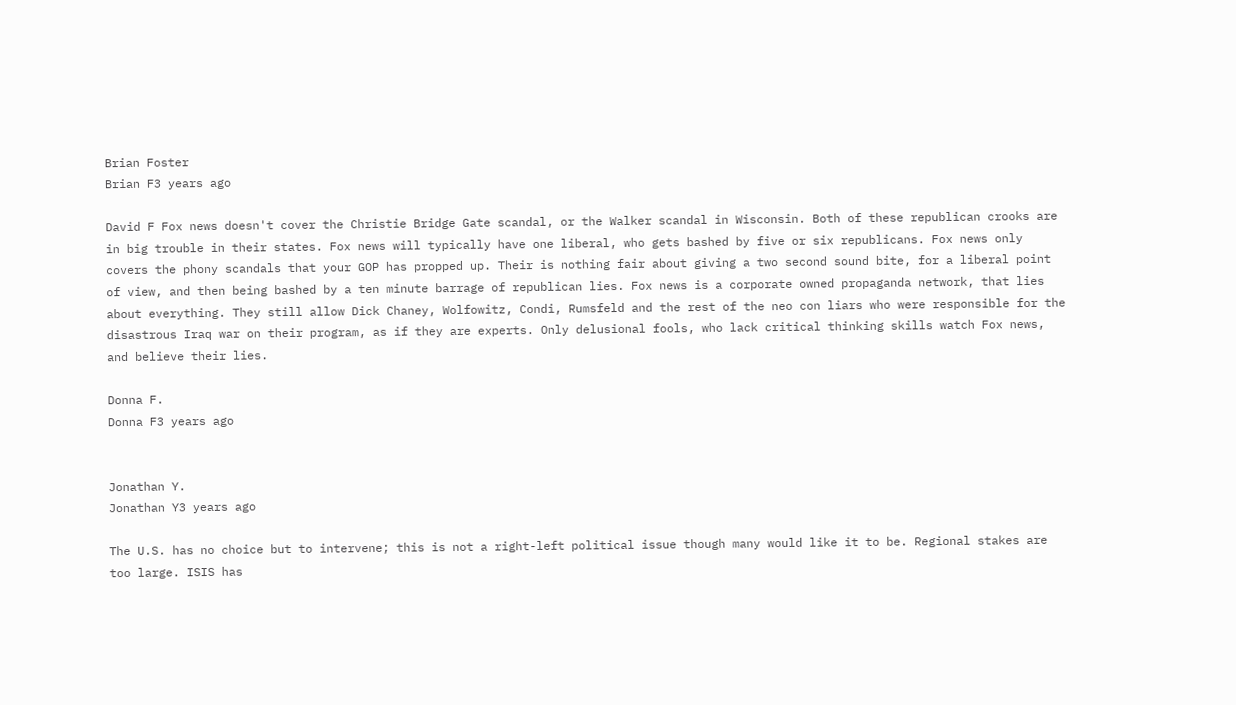Brian Foster
Brian F3 years ago

David F Fox news doesn't cover the Christie Bridge Gate scandal, or the Walker scandal in Wisconsin. Both of these republican crooks are in big trouble in their states. Fox news will typically have one liberal, who gets bashed by five or six republicans. Fox news only covers the phony scandals that your GOP has propped up. Their is nothing fair about giving a two second sound bite, for a liberal point of view, and then being bashed by a ten minute barrage of republican lies. Fox news is a corporate owned propaganda network, that lies about everything. They still allow Dick Chaney, Wolfowitz, Condi, Rumsfeld and the rest of the neo con liars who were responsible for the disastrous Iraq war on their program, as if they are experts. Only delusional fools, who lack critical thinking skills watch Fox news, and believe their lies.

Donna F.
Donna F3 years ago


Jonathan Y.
Jonathan Y3 years ago

The U.S. has no choice but to intervene; this is not a right-left political issue though many would like it to be. Regional stakes are too large. ISIS has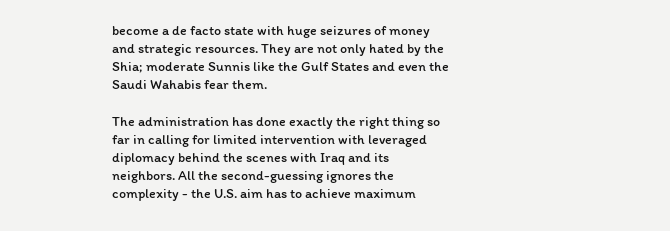become a de facto state with huge seizures of money and strategic resources. They are not only hated by the Shia; moderate Sunnis like the Gulf States and even the Saudi Wahabis fear them.

The administration has done exactly the right thing so far in calling for limited intervention with leveraged diplomacy behind the scenes with Iraq and its neighbors. All the second-guessing ignores the complexity - the U.S. aim has to achieve maximum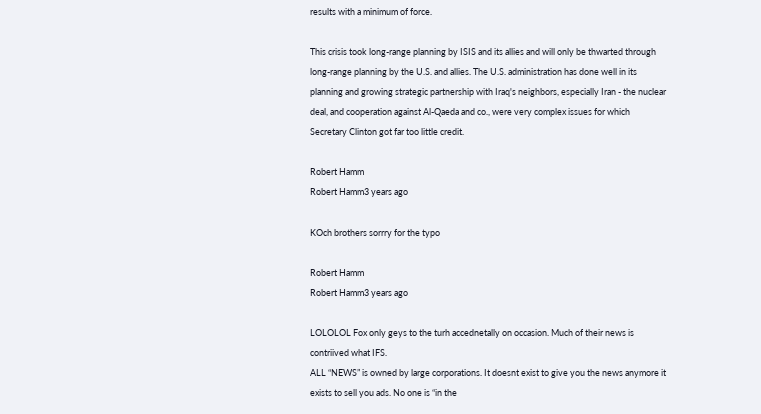results with a minimum of force.

This crisis took long-range planning by ISIS and its allies and will only be thwarted through long-range planning by the U.S. and allies. The U.S. administration has done well in its planning and growing strategic partnership with Iraq's neighbors, especially Iran - the nuclear deal, and cooperation against Al-Qaeda and co., were very complex issues for which Secretary Clinton got far too little credit.

Robert Hamm
Robert Hamm3 years ago

KOch brothers sorrry for the typo

Robert Hamm
Robert Hamm3 years ago

LOLOLOL Fox only geys to the turh accednetally on occasion. Much of their news is contriived what IFS.
ALL “NEWS” is owned by large corporations. It doesnt exist to give you the news anymore it exists to sell you ads. No one is “in the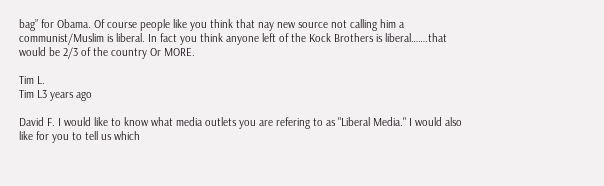bag” for Obama. Of course people like you think that nay new source not calling him a communist/Muslim is liberal. In fact you think anyone left of the Kock Brothers is liberal…….that would be 2/3 of the country Or MORE.

Tim L.
Tim L3 years ago

David F. I would like to know what media outlets you are refering to as "Liberal Media." I would also like for you to tell us which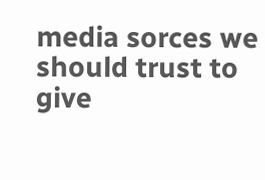media sorces we should trust to give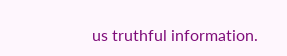us truthful information.